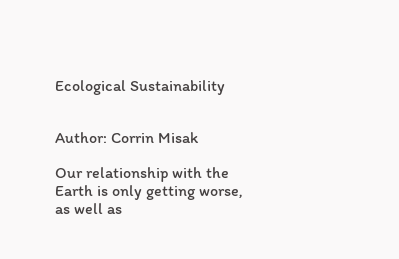Ecological Sustainability


Author: Corrin Misak

Our relationship with the Earth is only getting worse, as well as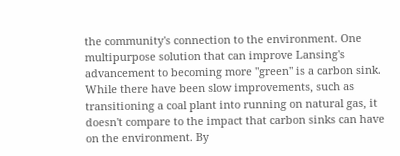the community's connection to the environment. One multipurpose solution that can improve Lansing's advancement to becoming more "green" is a carbon sink. While there have been slow improvements, such as transitioning a coal plant into running on natural gas, it doesn't compare to the impact that carbon sinks can have on the environment. By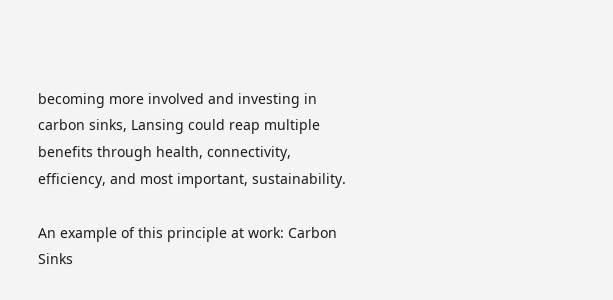becoming more involved and investing in carbon sinks, Lansing could reap multiple benefits through health, connectivity, efficiency, and most important, sustainability.

An example of this principle at work: Carbon Sinks